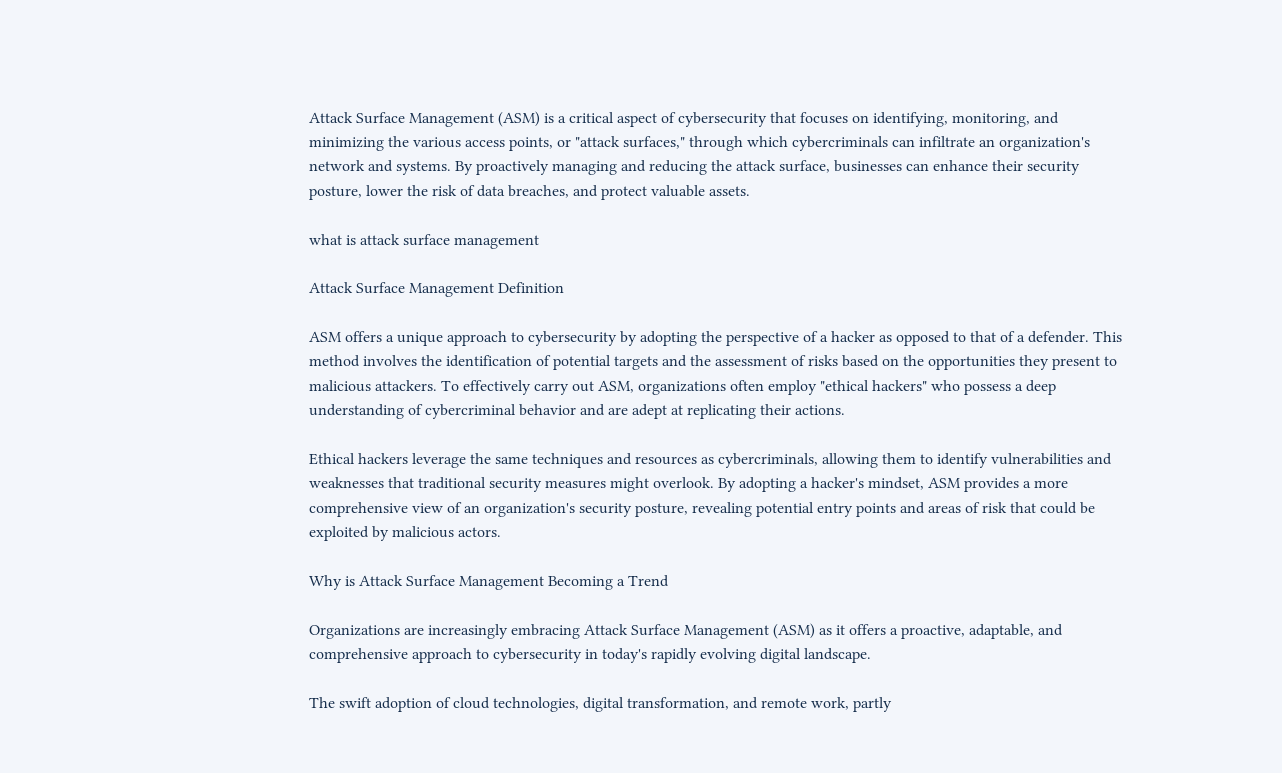Attack Surface Management (ASM) is a critical aspect of cybersecurity that focuses on identifying, monitoring, and minimizing the various access points, or "attack surfaces," through which cybercriminals can infiltrate an organization's network and systems. By proactively managing and reducing the attack surface, businesses can enhance their security posture, lower the risk of data breaches, and protect valuable assets.

what is attack surface management

Attack Surface Management Definition

ASM offers a unique approach to cybersecurity by adopting the perspective of a hacker as opposed to that of a defender. This method involves the identification of potential targets and the assessment of risks based on the opportunities they present to malicious attackers. To effectively carry out ASM, organizations often employ "ethical hackers" who possess a deep understanding of cybercriminal behavior and are adept at replicating their actions.

Ethical hackers leverage the same techniques and resources as cybercriminals, allowing them to identify vulnerabilities and weaknesses that traditional security measures might overlook. By adopting a hacker's mindset, ASM provides a more comprehensive view of an organization's security posture, revealing potential entry points and areas of risk that could be exploited by malicious actors.

Why is Attack Surface Management Becoming a Trend

Organizations are increasingly embracing Attack Surface Management (ASM) as it offers a proactive, adaptable, and comprehensive approach to cybersecurity in today's rapidly evolving digital landscape.

The swift adoption of cloud technologies, digital transformation, and remote work, partly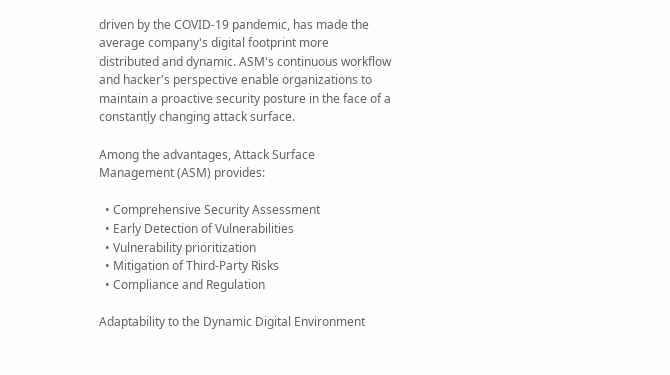driven by the COVID-19 pandemic, has made the average company's digital footprint more distributed and dynamic. ASM's continuous workflow and hacker's perspective enable organizations to maintain a proactive security posture in the face of a constantly changing attack surface.

Among the advantages, Attack Surface Management (ASM) provides:

  • Comprehensive Security Assessment
  • Early Detection of Vulnerabilities
  • Vulnerability prioritization
  • Mitigation of Third-Party Risks
  • Compliance and Regulation

Adaptability to the Dynamic Digital Environment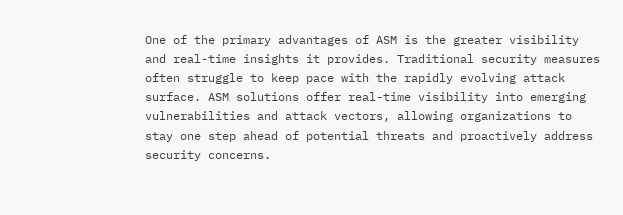One of the primary advantages of ASM is the greater visibility and real-time insights it provides. Traditional security measures often struggle to keep pace with the rapidly evolving attack surface. ASM solutions offer real-time visibility into emerging vulnerabilities and attack vectors, allowing organizations to stay one step ahead of potential threats and proactively address security concerns.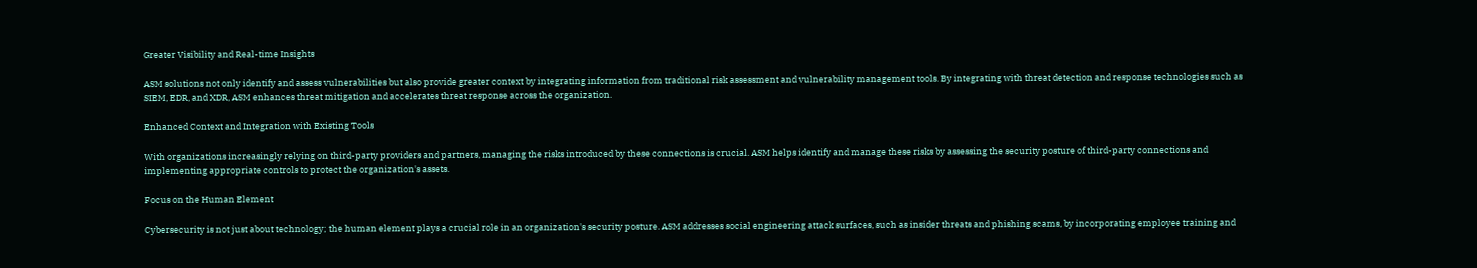Greater Visibility and Real-time Insights

ASM solutions not only identify and assess vulnerabilities but also provide greater context by integrating information from traditional risk assessment and vulnerability management tools. By integrating with threat detection and response technologies such as SIEM, EDR, and XDR, ASM enhances threat mitigation and accelerates threat response across the organization.

Enhanced Context and Integration with Existing Tools

With organizations increasingly relying on third-party providers and partners, managing the risks introduced by these connections is crucial. ASM helps identify and manage these risks by assessing the security posture of third-party connections and implementing appropriate controls to protect the organization's assets.

Focus on the Human Element

Cybersecurity is not just about technology; the human element plays a crucial role in an organization's security posture. ASM addresses social engineering attack surfaces, such as insider threats and phishing scams, by incorporating employee training and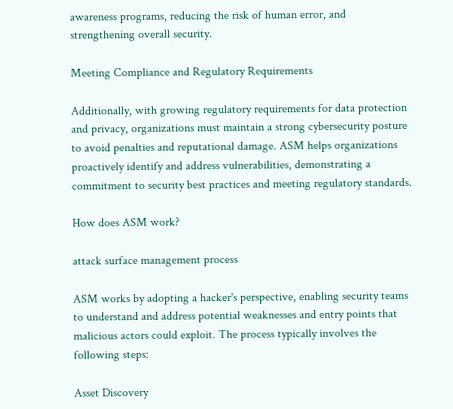awareness programs, reducing the risk of human error, and strengthening overall security.

Meeting Compliance and Regulatory Requirements

Additionally, with growing regulatory requirements for data protection and privacy, organizations must maintain a strong cybersecurity posture to avoid penalties and reputational damage. ASM helps organizations proactively identify and address vulnerabilities, demonstrating a commitment to security best practices and meeting regulatory standards.

How does ASM work?

attack surface management process

ASM works by adopting a hacker's perspective, enabling security teams to understand and address potential weaknesses and entry points that malicious actors could exploit. The process typically involves the following steps:

Asset Discovery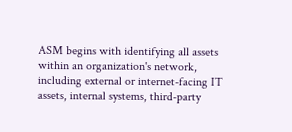ASM begins with identifying all assets within an organization's network, including external or internet-facing IT assets, internal systems, third-party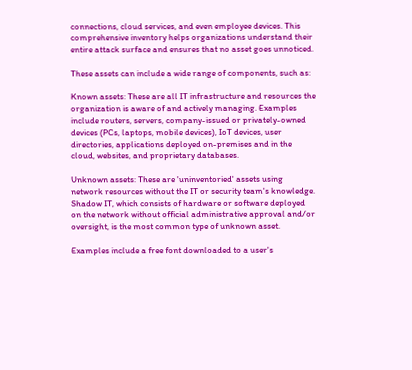connections, cloud services, and even employee devices. This comprehensive inventory helps organizations understand their entire attack surface and ensures that no asset goes unnoticed.

These assets can include a wide range of components, such as:

Known assets: These are all IT infrastructure and resources the organization is aware of and actively managing. Examples include routers, servers, company-issued or privately-owned devices (PCs, laptops, mobile devices), IoT devices, user directories, applications deployed on-premises and in the cloud, websites, and proprietary databases.

Unknown assets: These are 'uninventoried' assets using network resources without the IT or security team's knowledge. Shadow IT, which consists of hardware or software deployed on the network without official administrative approval and/or oversight, is the most common type of unknown asset.

Examples include a free font downloaded to a user's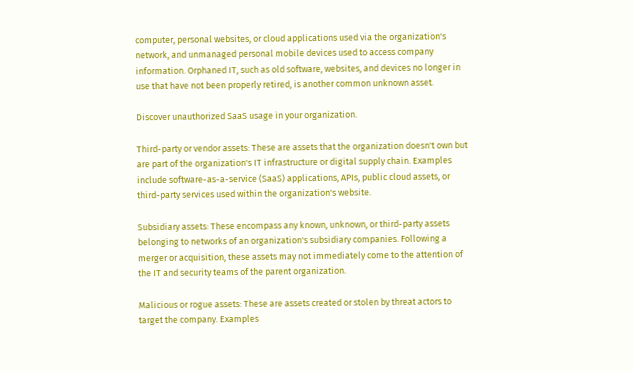computer, personal websites, or cloud applications used via the organization's network, and unmanaged personal mobile devices used to access company information. Orphaned IT, such as old software, websites, and devices no longer in use that have not been properly retired, is another common unknown asset.

Discover unauthorized SaaS usage in your organization.

Third-party or vendor assets: These are assets that the organization doesn't own but are part of the organization's IT infrastructure or digital supply chain. Examples include software-as-a-service (SaaS) applications, APIs, public cloud assets, or third-party services used within the organization's website.

Subsidiary assets: These encompass any known, unknown, or third-party assets belonging to networks of an organization's subsidiary companies. Following a merger or acquisition, these assets may not immediately come to the attention of the IT and security teams of the parent organization.

Malicious or rogue assets: These are assets created or stolen by threat actors to target the company. Examples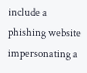include a phishing website impersonating a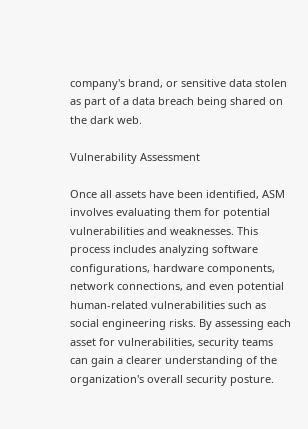company's brand, or sensitive data stolen as part of a data breach being shared on the dark web.

Vulnerability Assessment

Once all assets have been identified, ASM involves evaluating them for potential vulnerabilities and weaknesses. This process includes analyzing software configurations, hardware components, network connections, and even potential human-related vulnerabilities such as social engineering risks. By assessing each asset for vulnerabilities, security teams can gain a clearer understanding of the organization's overall security posture.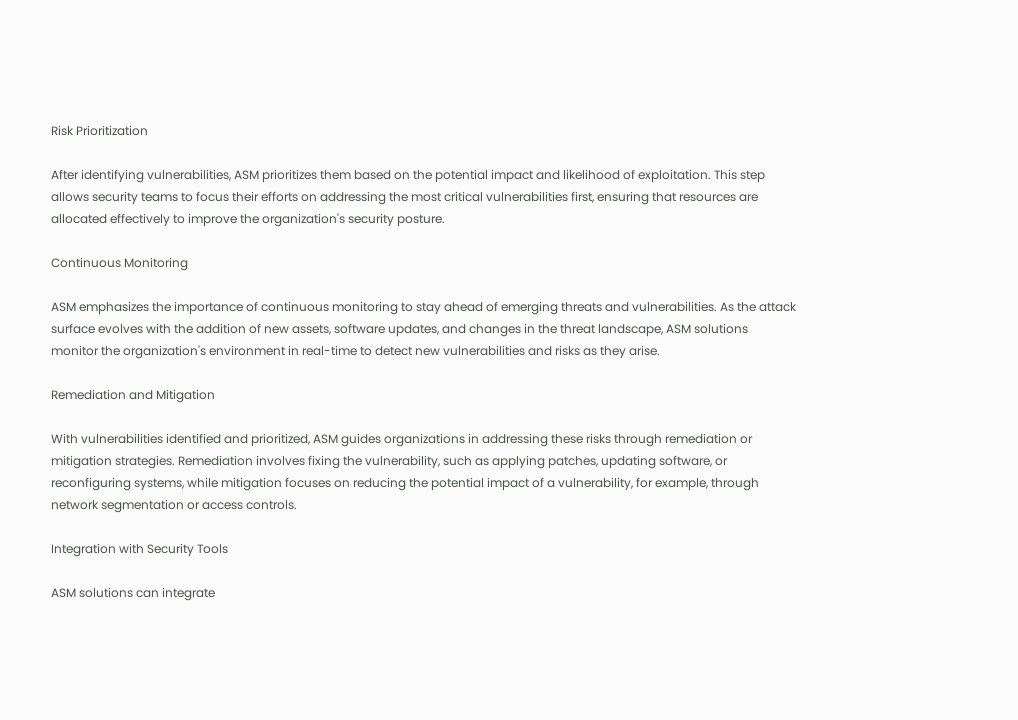Risk Prioritization

After identifying vulnerabilities, ASM prioritizes them based on the potential impact and likelihood of exploitation. This step allows security teams to focus their efforts on addressing the most critical vulnerabilities first, ensuring that resources are allocated effectively to improve the organization's security posture.

Continuous Monitoring

ASM emphasizes the importance of continuous monitoring to stay ahead of emerging threats and vulnerabilities. As the attack surface evolves with the addition of new assets, software updates, and changes in the threat landscape, ASM solutions monitor the organization's environment in real-time to detect new vulnerabilities and risks as they arise.

Remediation and Mitigation

With vulnerabilities identified and prioritized, ASM guides organizations in addressing these risks through remediation or mitigation strategies. Remediation involves fixing the vulnerability, such as applying patches, updating software, or reconfiguring systems, while mitigation focuses on reducing the potential impact of a vulnerability, for example, through network segmentation or access controls.

Integration with Security Tools

ASM solutions can integrate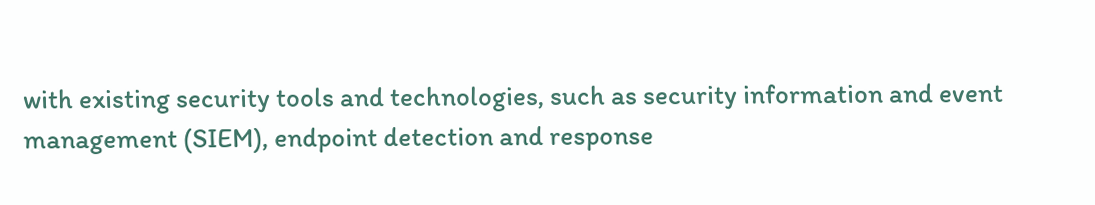with existing security tools and technologies, such as security information and event management (SIEM), endpoint detection and response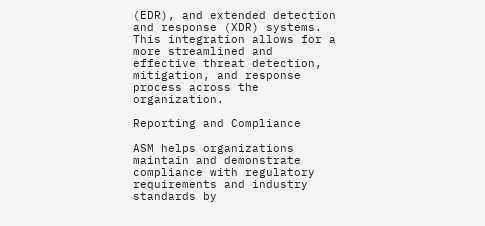(EDR), and extended detection and response (XDR) systems. This integration allows for a more streamlined and effective threat detection, mitigation, and response process across the organization.

Reporting and Compliance

ASM helps organizations maintain and demonstrate compliance with regulatory requirements and industry standards by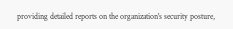providing detailed reports on the organization's security posture,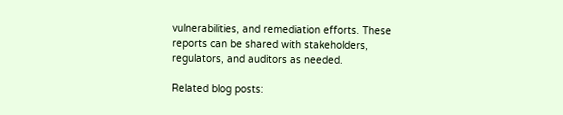vulnerabilities, and remediation efforts. These reports can be shared with stakeholders, regulators, and auditors as needed.

Related blog posts: